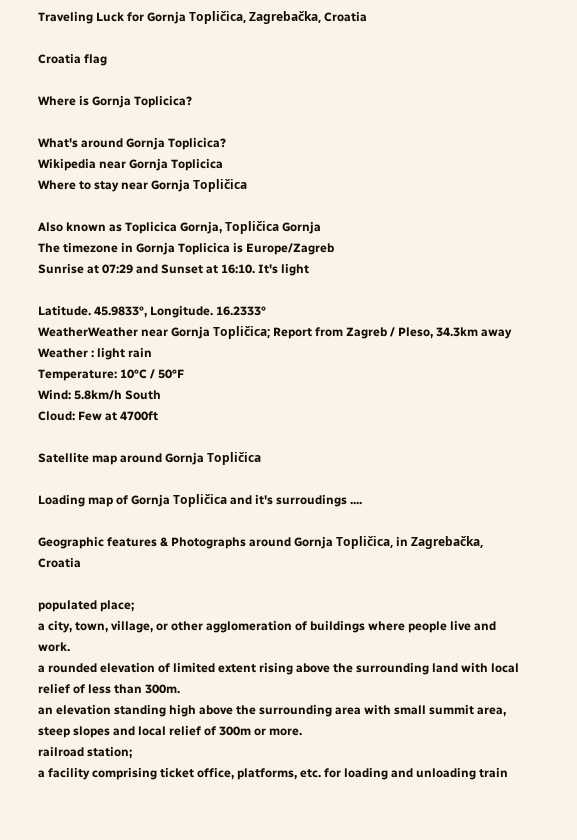Traveling Luck for Gornja Topličica, Zagrebačka, Croatia

Croatia flag

Where is Gornja Toplicica?

What's around Gornja Toplicica?
Wikipedia near Gornja Toplicica
Where to stay near Gornja Topličica

Also known as Toplicica Gornja, Topličica Gornja
The timezone in Gornja Toplicica is Europe/Zagreb
Sunrise at 07:29 and Sunset at 16:10. It's light

Latitude. 45.9833°, Longitude. 16.2333°
WeatherWeather near Gornja Topličica; Report from Zagreb / Pleso, 34.3km away
Weather : light rain
Temperature: 10°C / 50°F
Wind: 5.8km/h South
Cloud: Few at 4700ft

Satellite map around Gornja Topličica

Loading map of Gornja Topličica and it's surroudings ....

Geographic features & Photographs around Gornja Topličica, in Zagrebačka, Croatia

populated place;
a city, town, village, or other agglomeration of buildings where people live and work.
a rounded elevation of limited extent rising above the surrounding land with local relief of less than 300m.
an elevation standing high above the surrounding area with small summit area, steep slopes and local relief of 300m or more.
railroad station;
a facility comprising ticket office, platforms, etc. for loading and unloading train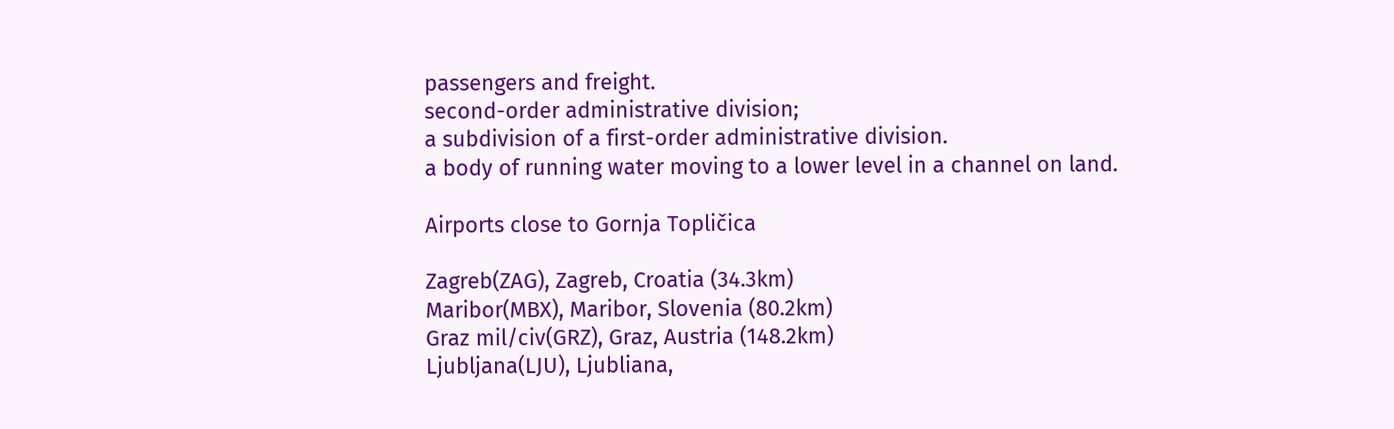passengers and freight.
second-order administrative division;
a subdivision of a first-order administrative division.
a body of running water moving to a lower level in a channel on land.

Airports close to Gornja Topličica

Zagreb(ZAG), Zagreb, Croatia (34.3km)
Maribor(MBX), Maribor, Slovenia (80.2km)
Graz mil/civ(GRZ), Graz, Austria (148.2km)
Ljubljana(LJU), Ljubliana,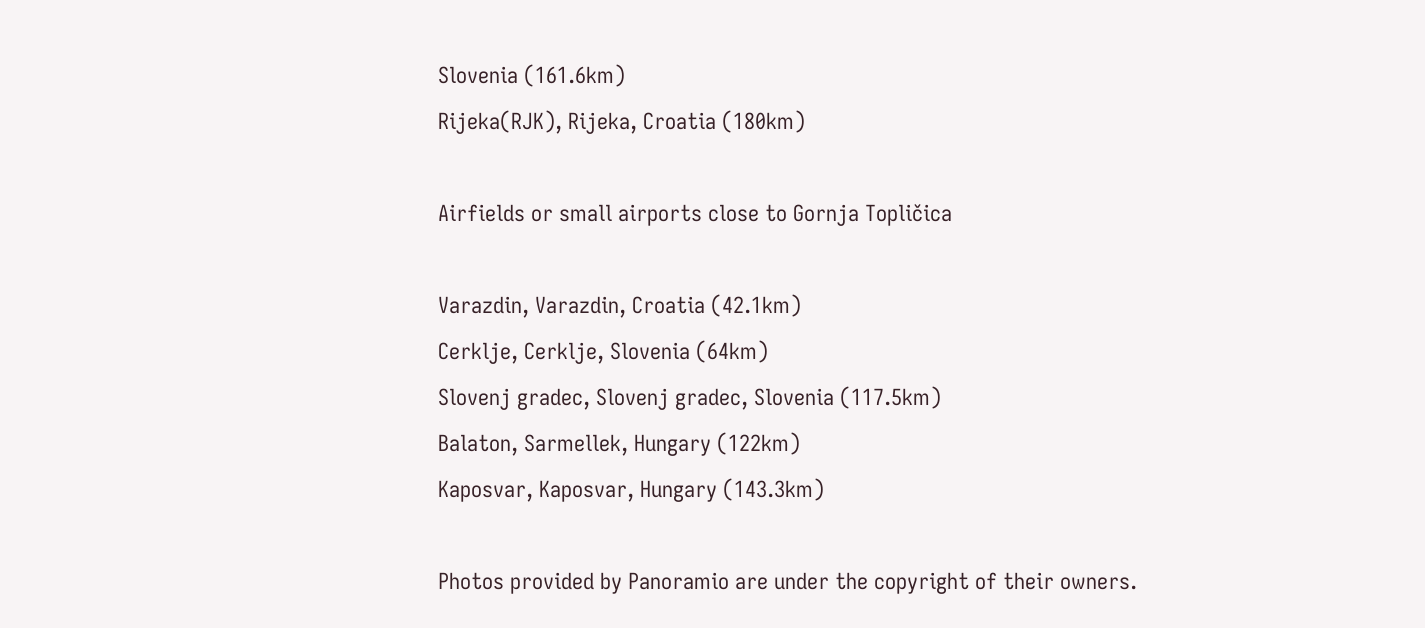Slovenia (161.6km)
Rijeka(RJK), Rijeka, Croatia (180km)

Airfields or small airports close to Gornja Topličica

Varazdin, Varazdin, Croatia (42.1km)
Cerklje, Cerklje, Slovenia (64km)
Slovenj gradec, Slovenj gradec, Slovenia (117.5km)
Balaton, Sarmellek, Hungary (122km)
Kaposvar, Kaposvar, Hungary (143.3km)

Photos provided by Panoramio are under the copyright of their owners.